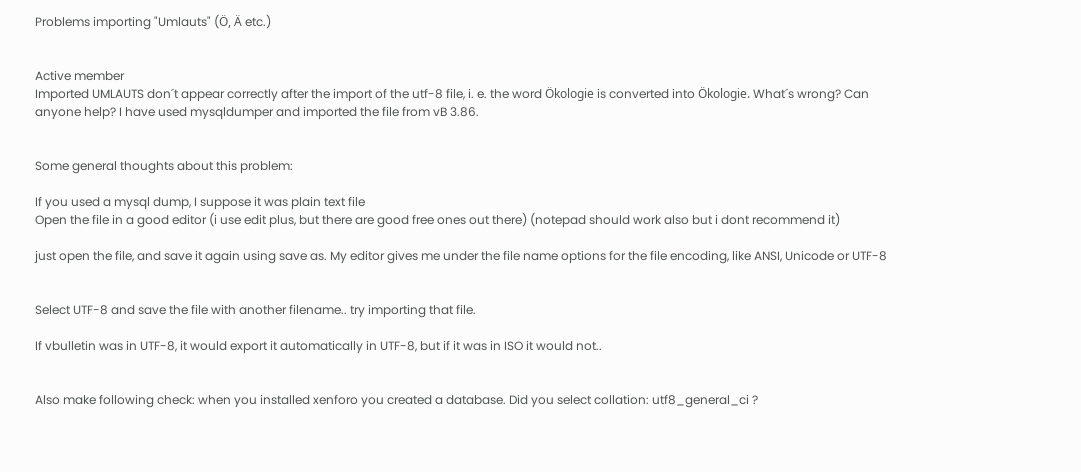Problems importing "Umlauts" (Ö, Ä etc.)


Active member
Imported UMLAUTS don´t appear correctly after the import of the utf-8 file, i. e. the word Ökologie is converted into Ökologie. What´s wrong? Can anyone help? I have used mysqldumper and imported the file from vB 3.86.


Some general thoughts about this problem:

If you used a mysql dump, I suppose it was plain text file
Open the file in a good editor (i use edit plus, but there are good free ones out there) (notepad should work also but i dont recommend it)

just open the file, and save it again using save as. My editor gives me under the file name options for the file encoding, like ANSI, Unicode or UTF-8


Select UTF-8 and save the file with another filename.. try importing that file.

If vbulletin was in UTF-8, it would export it automatically in UTF-8, but if it was in ISO it would not..


Also make following check: when you installed xenforo you created a database. Did you select collation: utf8_general_ci ?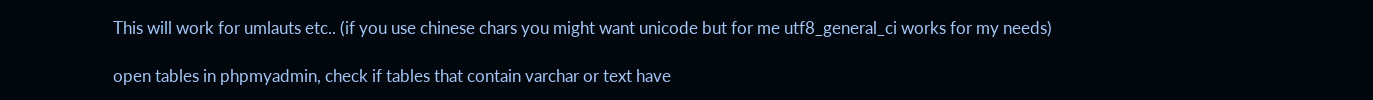This will work for umlauts etc.. (if you use chinese chars you might want unicode but for me utf8_general_ci works for my needs)

open tables in phpmyadmin, check if tables that contain varchar or text have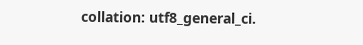collation: utf8_general_ci.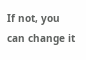If not, you can change it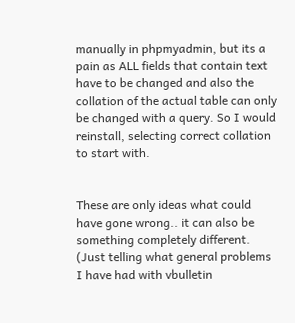manually in phpmyadmin, but its a pain as ALL fields that contain text have to be changed and also the collation of the actual table can only be changed with a query. So I would reinstall, selecting correct collation to start with.


These are only ideas what could have gone wrong.. it can also be something completely different. (Just telling what general problems I have had with vbulletin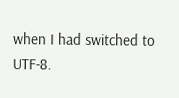when I had switched to UTF-8.